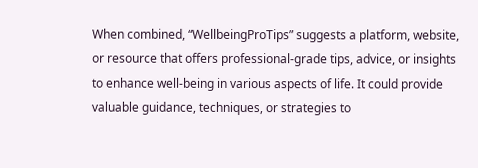When combined, “WellbeingProTips” suggests a platform, website, or resource that offers professional-grade tips, advice, or insights to enhance well-being in various aspects of life. It could provide valuable guidance, techniques, or strategies to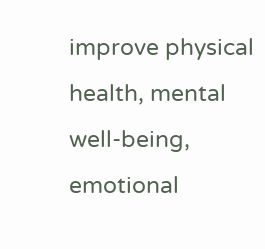improve physical health, mental well-being, emotional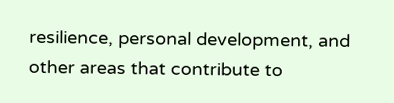resilience, personal development, and other areas that contribute to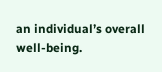an individual’s overall well-being.